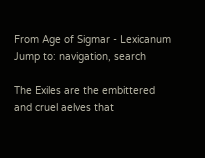From Age of Sigmar - Lexicanum
Jump to: navigation, search

The Exiles are the embittered and cruel aelves that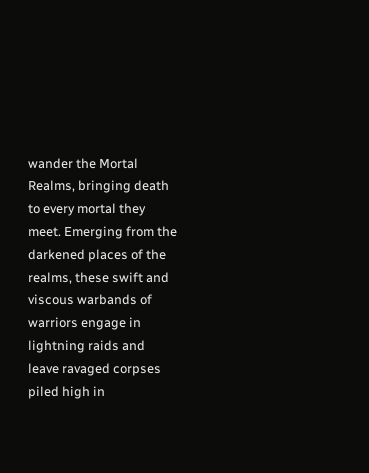wander the Mortal Realms, bringing death to every mortal they meet. Emerging from the darkened places of the realms, these swift and viscous warbands of warriors engage in lightning raids and leave ravaged corpses piled high in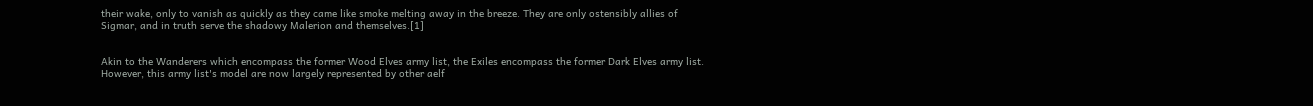their wake, only to vanish as quickly as they came like smoke melting away in the breeze. They are only ostensibly allies of Sigmar, and in truth serve the shadowy Malerion and themselves.[1]


Akin to the Wanderers which encompass the former Wood Elves army list, the Exiles encompass the former Dark Elves army list. However, this army list's model are now largely represented by other aelf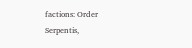factions: Order Serpentis,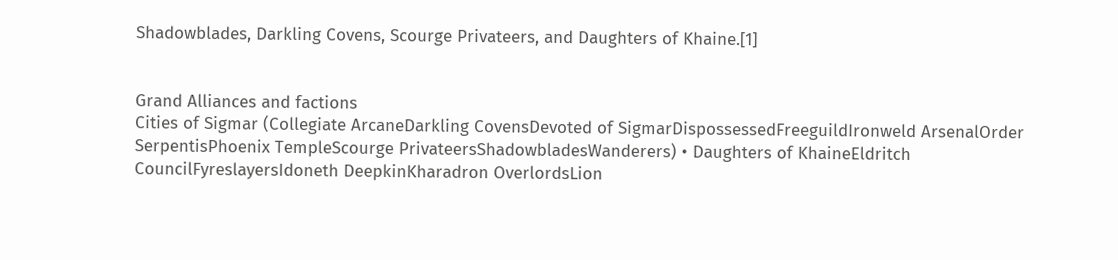Shadowblades, Darkling Covens, Scourge Privateers, and Daughters of Khaine.[1]


Grand Alliances and factions
Cities of Sigmar (Collegiate ArcaneDarkling CovensDevoted of SigmarDispossessedFreeguildIronweld ArsenalOrder SerpentisPhoenix TempleScourge PrivateersShadowbladesWanderers) • Daughters of KhaineEldritch CouncilFyreslayersIdoneth DeepkinKharadron OverlordsLion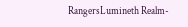RangersLumineth Realm-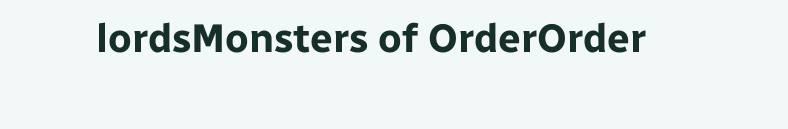lordsMonsters of OrderOrder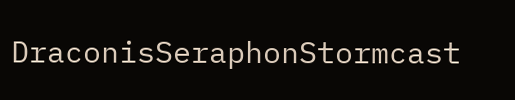DraconisSeraphonStormcast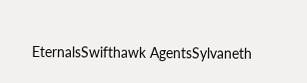EternalsSwifthawk AgentsSylvaneth